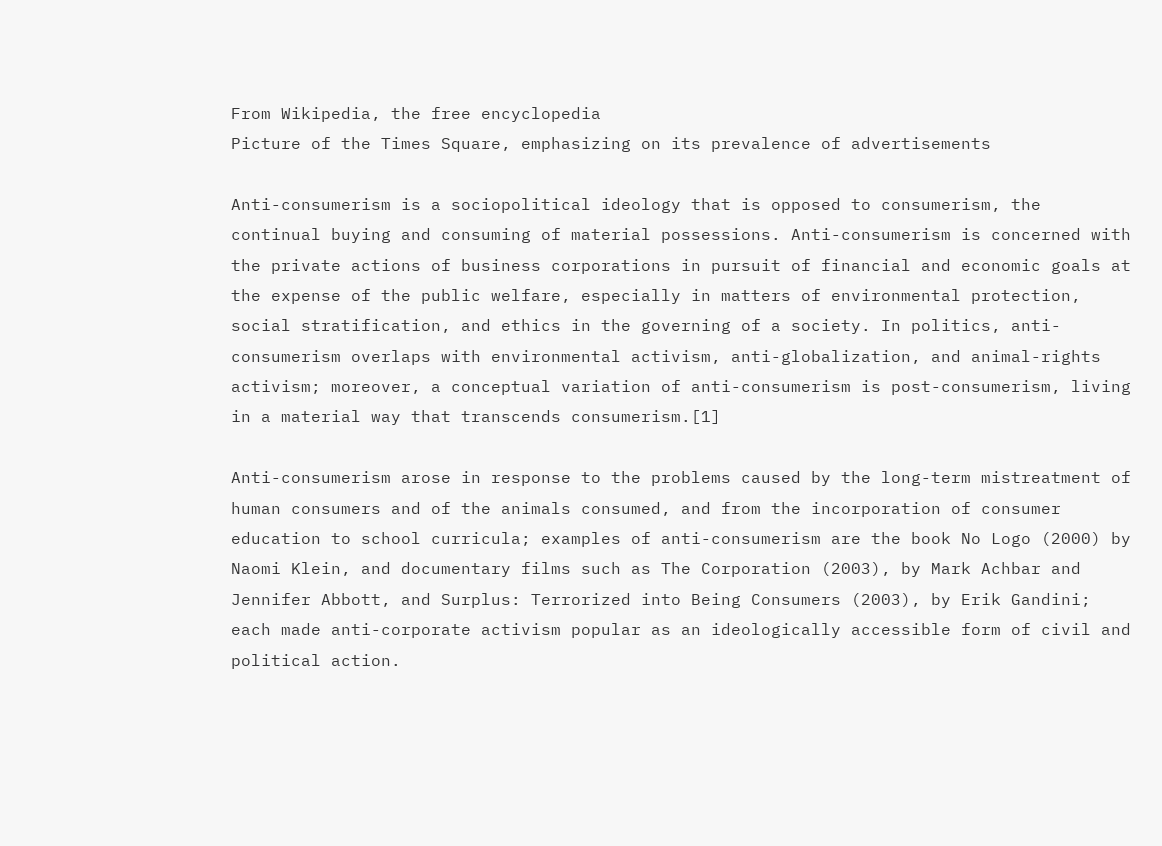From Wikipedia, the free encyclopedia
Picture of the Times Square, emphasizing on its prevalence of advertisements

Anti-consumerism is a sociopolitical ideology that is opposed to consumerism, the continual buying and consuming of material possessions. Anti-consumerism is concerned with the private actions of business corporations in pursuit of financial and economic goals at the expense of the public welfare, especially in matters of environmental protection, social stratification, and ethics in the governing of a society. In politics, anti-consumerism overlaps with environmental activism, anti-globalization, and animal-rights activism; moreover, a conceptual variation of anti-consumerism is post-consumerism, living in a material way that transcends consumerism.[1]

Anti-consumerism arose in response to the problems caused by the long-term mistreatment of human consumers and of the animals consumed, and from the incorporation of consumer education to school curricula; examples of anti-consumerism are the book No Logo (2000) by Naomi Klein, and documentary films such as The Corporation (2003), by Mark Achbar and Jennifer Abbott, and Surplus: Terrorized into Being Consumers (2003), by Erik Gandini; each made anti-corporate activism popular as an ideologically accessible form of civil and political action.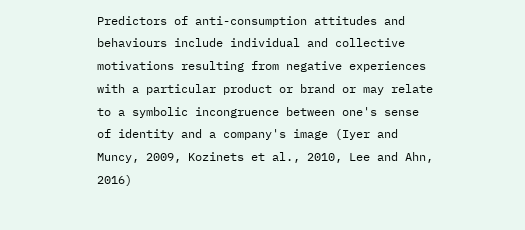Predictors of anti-consumption attitudes and behaviours include individual and collective motivations resulting from negative experiences with a particular product or brand or may relate to a symbolic incongruence between one's sense of identity and a company's image (Iyer and Muncy, 2009, Kozinets et al., 2010, Lee and Ahn, 2016)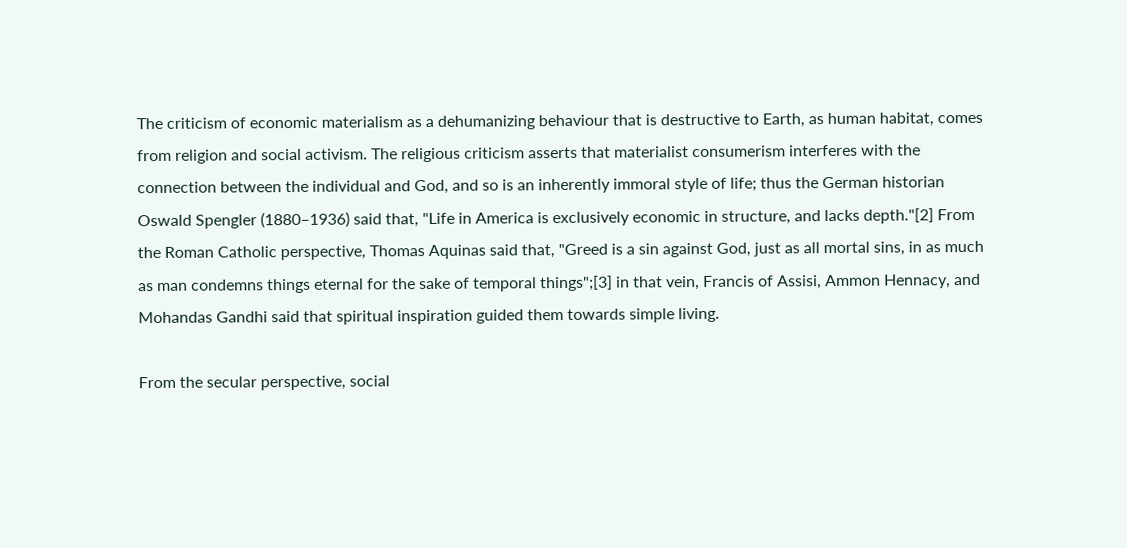The criticism of economic materialism as a dehumanizing behaviour that is destructive to Earth, as human habitat, comes from religion and social activism. The religious criticism asserts that materialist consumerism interferes with the connection between the individual and God, and so is an inherently immoral style of life; thus the German historian Oswald Spengler (1880–1936) said that, "Life in America is exclusively economic in structure, and lacks depth."[2] From the Roman Catholic perspective, Thomas Aquinas said that, "Greed is a sin against God, just as all mortal sins, in as much as man condemns things eternal for the sake of temporal things";[3] in that vein, Francis of Assisi, Ammon Hennacy, and Mohandas Gandhi said that spiritual inspiration guided them towards simple living.

From the secular perspective, social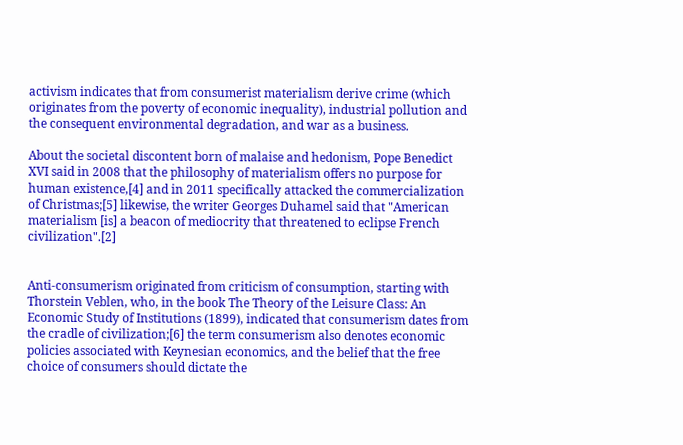activism indicates that from consumerist materialism derive crime (which originates from the poverty of economic inequality), industrial pollution and the consequent environmental degradation, and war as a business.

About the societal discontent born of malaise and hedonism, Pope Benedict XVI said in 2008 that the philosophy of materialism offers no purpose for human existence,[4] and in 2011 specifically attacked the commercialization of Christmas;[5] likewise, the writer Georges Duhamel said that "American materialism [is] a beacon of mediocrity that threatened to eclipse French civilization".[2]


Anti-consumerism originated from criticism of consumption, starting with Thorstein Veblen, who, in the book The Theory of the Leisure Class: An Economic Study of Institutions (1899), indicated that consumerism dates from the cradle of civilization;[6] the term consumerism also denotes economic policies associated with Keynesian economics, and the belief that the free choice of consumers should dictate the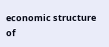economic structure of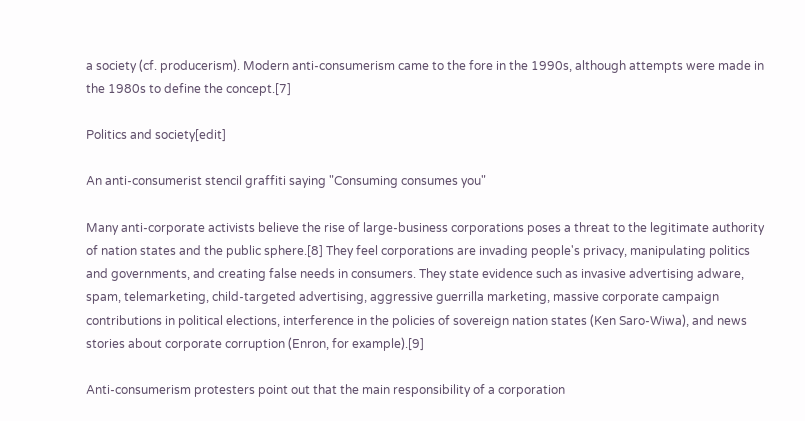a society (cf. producerism). Modern anti-consumerism came to the fore in the 1990s, although attempts were made in the 1980s to define the concept.[7]

Politics and society[edit]

An anti-consumerist stencil graffiti saying "Consuming consumes you"

Many anti-corporate activists believe the rise of large-business corporations poses a threat to the legitimate authority of nation states and the public sphere.[8] They feel corporations are invading people's privacy, manipulating politics and governments, and creating false needs in consumers. They state evidence such as invasive advertising adware, spam, telemarketing, child-targeted advertising, aggressive guerrilla marketing, massive corporate campaign contributions in political elections, interference in the policies of sovereign nation states (Ken Saro-Wiwa), and news stories about corporate corruption (Enron, for example).[9]

Anti-consumerism protesters point out that the main responsibility of a corporation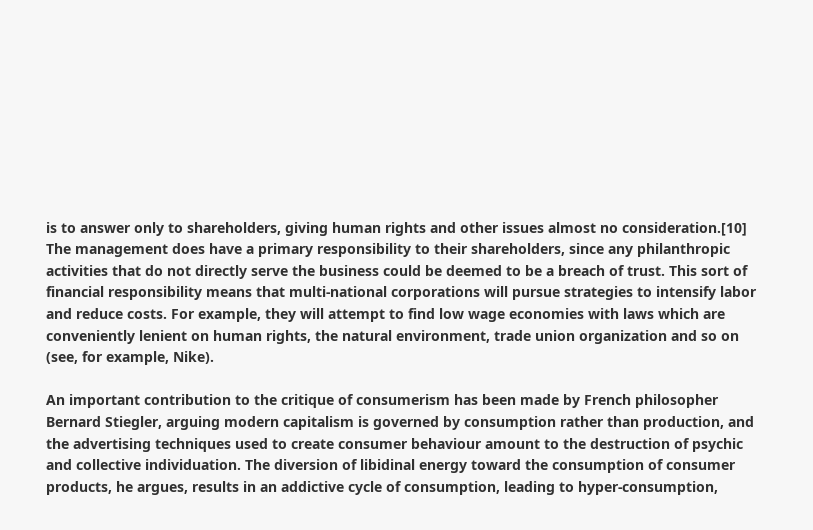is to answer only to shareholders, giving human rights and other issues almost no consideration.[10] The management does have a primary responsibility to their shareholders, since any philanthropic activities that do not directly serve the business could be deemed to be a breach of trust. This sort of financial responsibility means that multi-national corporations will pursue strategies to intensify labor and reduce costs. For example, they will attempt to find low wage economies with laws which are conveniently lenient on human rights, the natural environment, trade union organization and so on (see, for example, Nike).

An important contribution to the critique of consumerism has been made by French philosopher Bernard Stiegler, arguing modern capitalism is governed by consumption rather than production, and the advertising techniques used to create consumer behaviour amount to the destruction of psychic and collective individuation. The diversion of libidinal energy toward the consumption of consumer products, he argues, results in an addictive cycle of consumption, leading to hyper-consumption,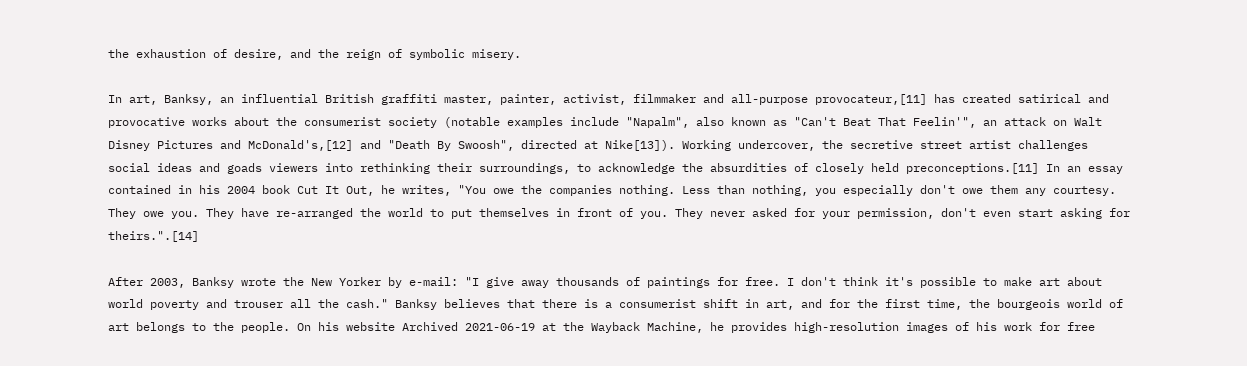the exhaustion of desire, and the reign of symbolic misery.

In art, Banksy, an influential British graffiti master, painter, activist, filmmaker and all-purpose provocateur,[11] has created satirical and provocative works about the consumerist society (notable examples include "Napalm", also known as "Can't Beat That Feelin'", an attack on Walt Disney Pictures and McDonald's,[12] and "Death By Swoosh", directed at Nike[13]). Working undercover, the secretive street artist challenges social ideas and goads viewers into rethinking their surroundings, to acknowledge the absurdities of closely held preconceptions.[11] In an essay contained in his 2004 book Cut It Out, he writes, "You owe the companies nothing. Less than nothing, you especially don't owe them any courtesy. They owe you. They have re-arranged the world to put themselves in front of you. They never asked for your permission, don't even start asking for theirs.".[14]

After 2003, Banksy wrote the New Yorker by e-mail: "I give away thousands of paintings for free. I don't think it's possible to make art about world poverty and trouser all the cash." Banksy believes that there is a consumerist shift in art, and for the first time, the bourgeois world of art belongs to the people. On his website Archived 2021-06-19 at the Wayback Machine, he provides high-resolution images of his work for free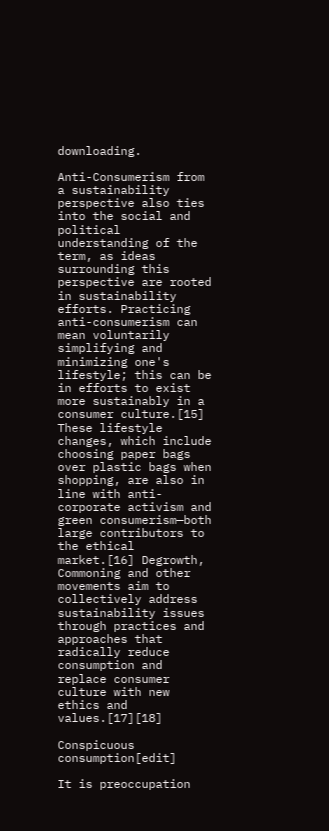downloading.

Anti-Consumerism from a sustainability perspective also ties into the social and political understanding of the term, as ideas surrounding this perspective are rooted in sustainability efforts. Practicing anti-consumerism can mean voluntarily simplifying and minimizing one's lifestyle; this can be in efforts to exist more sustainably in a consumer culture.[15] These lifestyle changes, which include choosing paper bags over plastic bags when shopping, are also in line with anti-corporate activism and green consumerism—both large contributors to the ethical market.[16] Degrowth, Commoning and other movements aim to collectively address sustainability issues through practices and approaches that radically reduce consumption and replace consumer culture with new ethics and values.[17][18]

Conspicuous consumption[edit]

It is preoccupation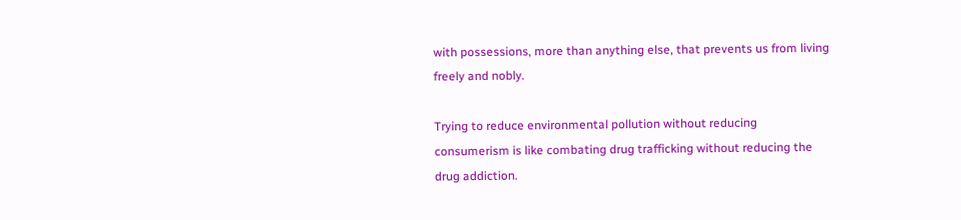with possessions, more than anything else, that prevents us from living freely and nobly.

Trying to reduce environmental pollution without reducing consumerism is like combating drug trafficking without reducing the drug addiction.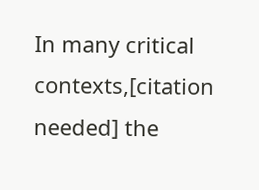In many critical contexts,[citation needed] the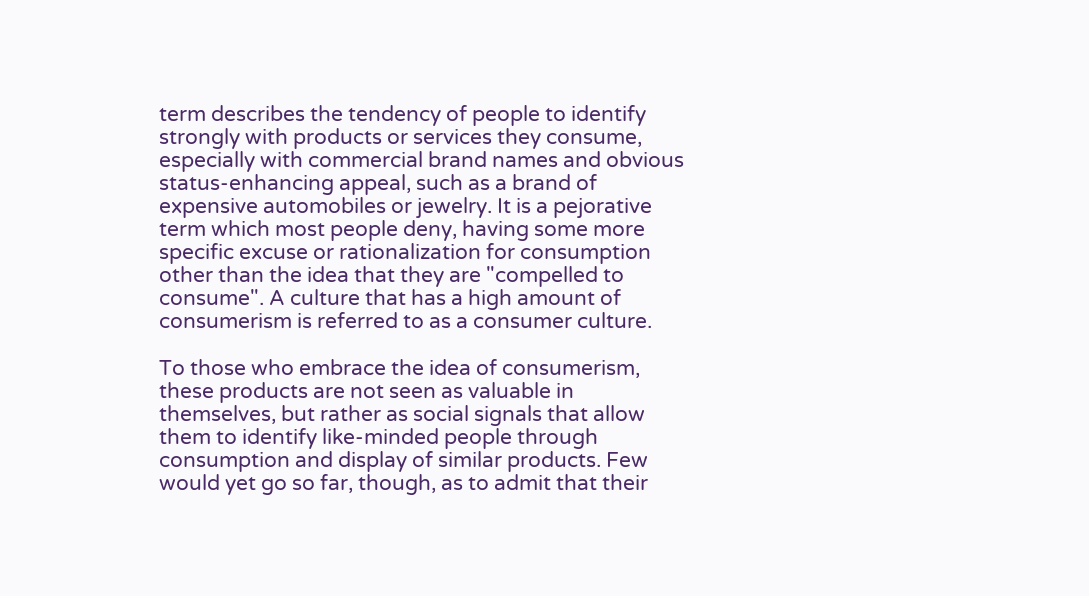term describes the tendency of people to identify strongly with products or services they consume, especially with commercial brand names and obvious status-enhancing appeal, such as a brand of expensive automobiles or jewelry. It is a pejorative term which most people deny, having some more specific excuse or rationalization for consumption other than the idea that they are "compelled to consume". A culture that has a high amount of consumerism is referred to as a consumer culture.

To those who embrace the idea of consumerism, these products are not seen as valuable in themselves, but rather as social signals that allow them to identify like-minded people through consumption and display of similar products. Few would yet go so far, though, as to admit that their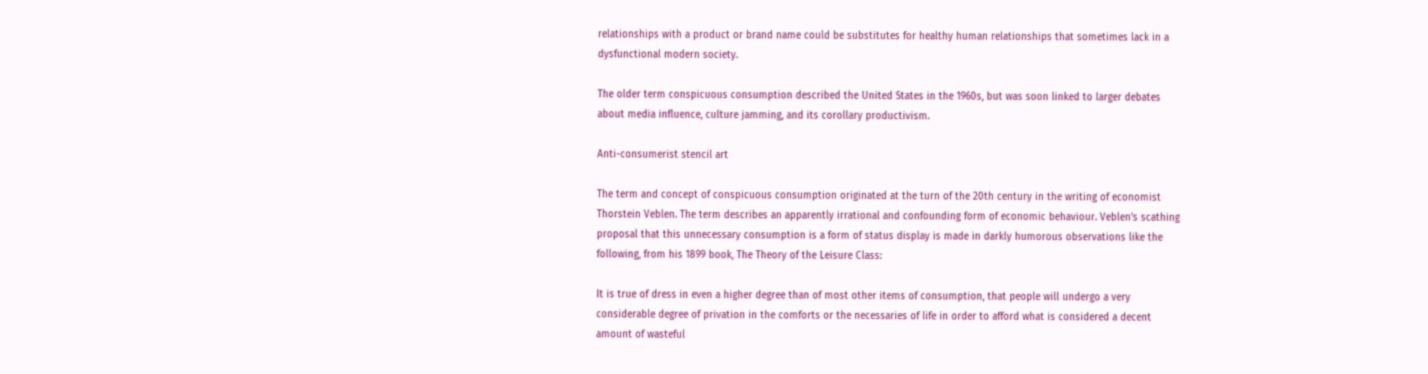relationships with a product or brand name could be substitutes for healthy human relationships that sometimes lack in a dysfunctional modern society.

The older term conspicuous consumption described the United States in the 1960s, but was soon linked to larger debates about media influence, culture jamming, and its corollary productivism.

Anti-consumerist stencil art

The term and concept of conspicuous consumption originated at the turn of the 20th century in the writing of economist Thorstein Veblen. The term describes an apparently irrational and confounding form of economic behaviour. Veblen's scathing proposal that this unnecessary consumption is a form of status display is made in darkly humorous observations like the following, from his 1899 book, The Theory of the Leisure Class:

It is true of dress in even a higher degree than of most other items of consumption, that people will undergo a very considerable degree of privation in the comforts or the necessaries of life in order to afford what is considered a decent amount of wasteful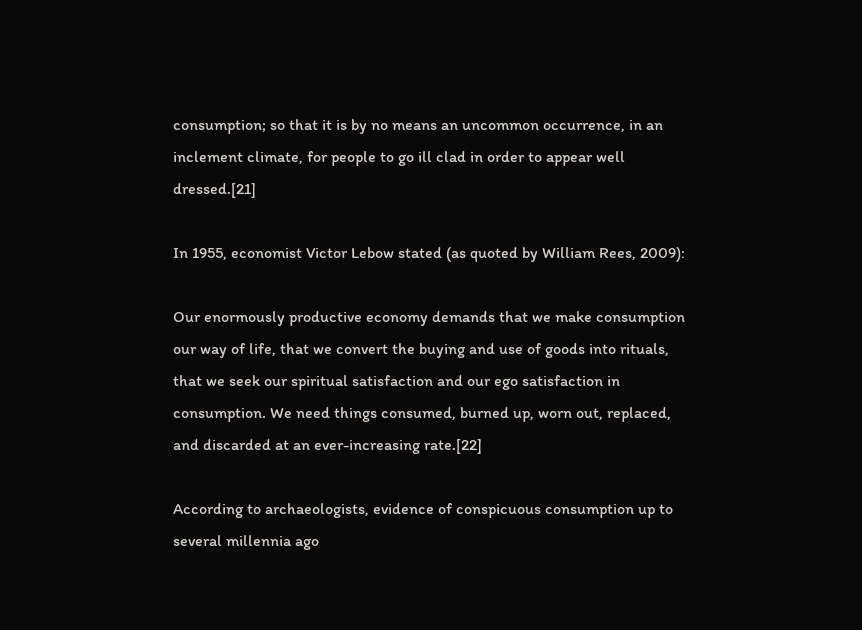consumption; so that it is by no means an uncommon occurrence, in an inclement climate, for people to go ill clad in order to appear well dressed.[21]

In 1955, economist Victor Lebow stated (as quoted by William Rees, 2009):

Our enormously productive economy demands that we make consumption our way of life, that we convert the buying and use of goods into rituals, that we seek our spiritual satisfaction and our ego satisfaction in consumption. We need things consumed, burned up, worn out, replaced, and discarded at an ever-increasing rate.[22]

According to archaeologists, evidence of conspicuous consumption up to several millennia ago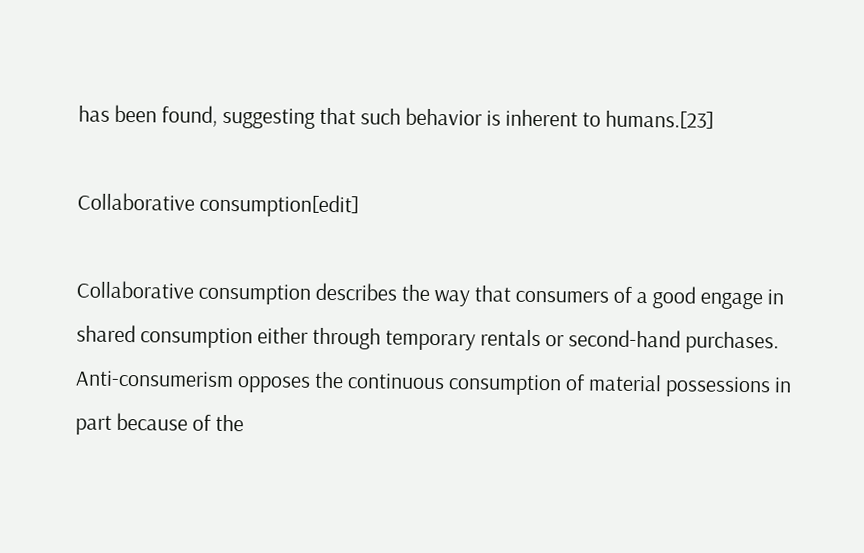has been found, suggesting that such behavior is inherent to humans.[23]

Collaborative consumption[edit]

Collaborative consumption describes the way that consumers of a good engage in shared consumption either through temporary rentals or second-hand purchases. Anti-consumerism opposes the continuous consumption of material possessions in part because of the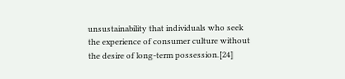unsustainability that individuals who seek the experience of consumer culture without the desire of long-term possession.[24]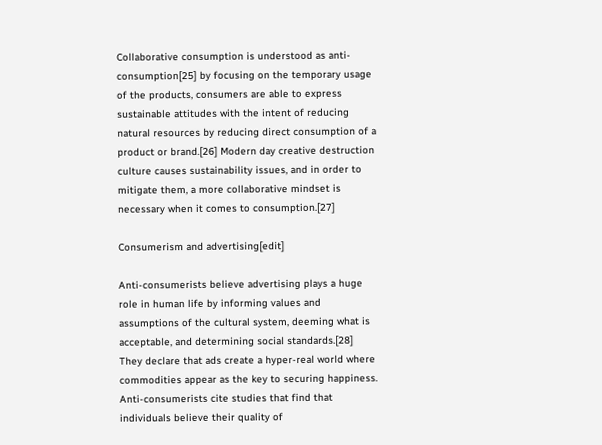Collaborative consumption is understood as anti-consumption[25] by focusing on the temporary usage of the products, consumers are able to express sustainable attitudes with the intent of reducing natural resources by reducing direct consumption of a product or brand.[26] Modern day creative destruction culture causes sustainability issues, and in order to mitigate them, a more collaborative mindset is necessary when it comes to consumption.[27]

Consumerism and advertising[edit]

Anti-consumerists believe advertising plays a huge role in human life by informing values and assumptions of the cultural system, deeming what is acceptable, and determining social standards.[28] They declare that ads create a hyper-real world where commodities appear as the key to securing happiness. Anti-consumerists cite studies that find that individuals believe their quality of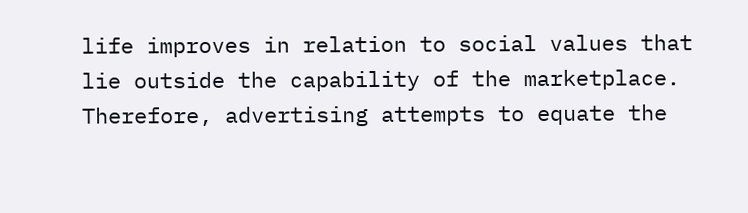life improves in relation to social values that lie outside the capability of the marketplace. Therefore, advertising attempts to equate the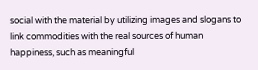social with the material by utilizing images and slogans to link commodities with the real sources of human happiness, such as meaningful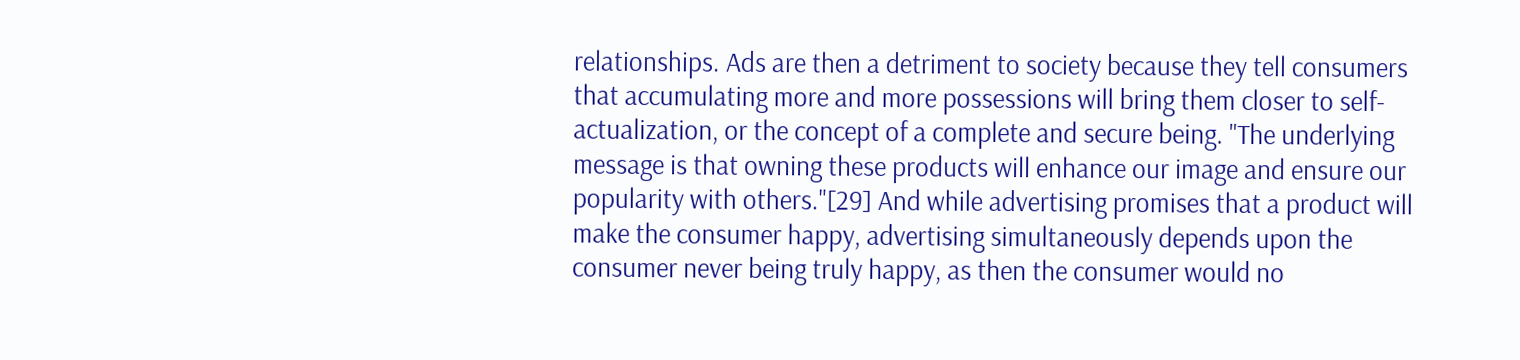relationships. Ads are then a detriment to society because they tell consumers that accumulating more and more possessions will bring them closer to self-actualization, or the concept of a complete and secure being. "The underlying message is that owning these products will enhance our image and ensure our popularity with others."[29] And while advertising promises that a product will make the consumer happy, advertising simultaneously depends upon the consumer never being truly happy, as then the consumer would no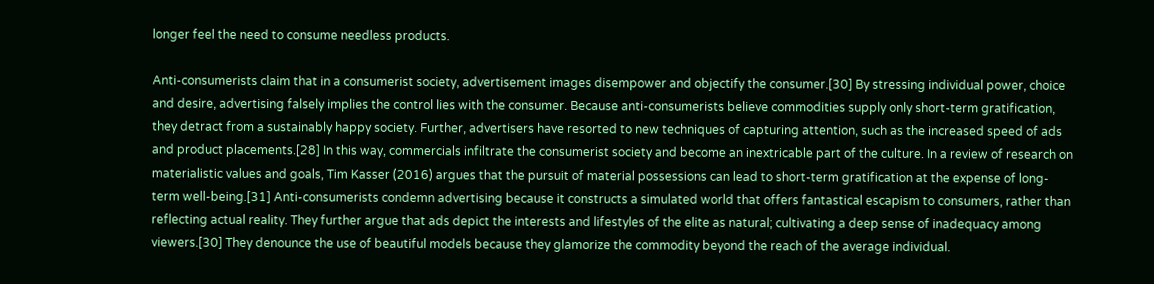longer feel the need to consume needless products.

Anti-consumerists claim that in a consumerist society, advertisement images disempower and objectify the consumer.[30] By stressing individual power, choice and desire, advertising falsely implies the control lies with the consumer. Because anti-consumerists believe commodities supply only short-term gratification, they detract from a sustainably happy society. Further, advertisers have resorted to new techniques of capturing attention, such as the increased speed of ads and product placements.[28] In this way, commercials infiltrate the consumerist society and become an inextricable part of the culture. In a review of research on materialistic values and goals, Tim Kasser (2016) argues that the pursuit of material possessions can lead to short-term gratification at the expense of long-term well-being.[31] Anti-consumerists condemn advertising because it constructs a simulated world that offers fantastical escapism to consumers, rather than reflecting actual reality. They further argue that ads depict the interests and lifestyles of the elite as natural; cultivating a deep sense of inadequacy among viewers.[30] They denounce the use of beautiful models because they glamorize the commodity beyond the reach of the average individual.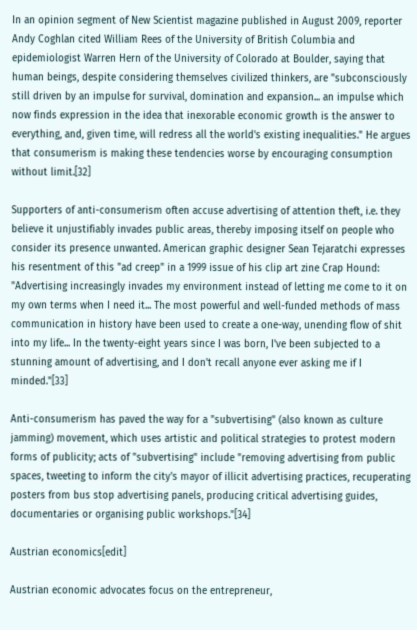In an opinion segment of New Scientist magazine published in August 2009, reporter Andy Coghlan cited William Rees of the University of British Columbia and epidemiologist Warren Hern of the University of Colorado at Boulder, saying that human beings, despite considering themselves civilized thinkers, are "subconsciously still driven by an impulse for survival, domination and expansion... an impulse which now finds expression in the idea that inexorable economic growth is the answer to everything, and, given time, will redress all the world's existing inequalities." He argues that consumerism is making these tendencies worse by encouraging consumption without limit.[32]

Supporters of anti-consumerism often accuse advertising of attention theft, i.e. they believe it unjustifiably invades public areas, thereby imposing itself on people who consider its presence unwanted. American graphic designer Sean Tejaratchi expresses his resentment of this "ad creep" in a 1999 issue of his clip art zine Crap Hound: "Advertising increasingly invades my environment instead of letting me come to it on my own terms when I need it... The most powerful and well-funded methods of mass communication in history have been used to create a one-way, unending flow of shit into my life... In the twenty-eight years since I was born, I've been subjected to a stunning amount of advertising, and I don't recall anyone ever asking me if I minded."[33]

Anti-consumerism has paved the way for a "subvertising" (also known as culture jamming) movement, which uses artistic and political strategies to protest modern forms of publicity; acts of "subvertising" include "removing advertising from public spaces, tweeting to inform the city's mayor of illicit advertising practices, recuperating posters from bus stop advertising panels, producing critical advertising guides, documentaries or organising public workshops."[34]

Austrian economics[edit]

Austrian economic advocates focus on the entrepreneur,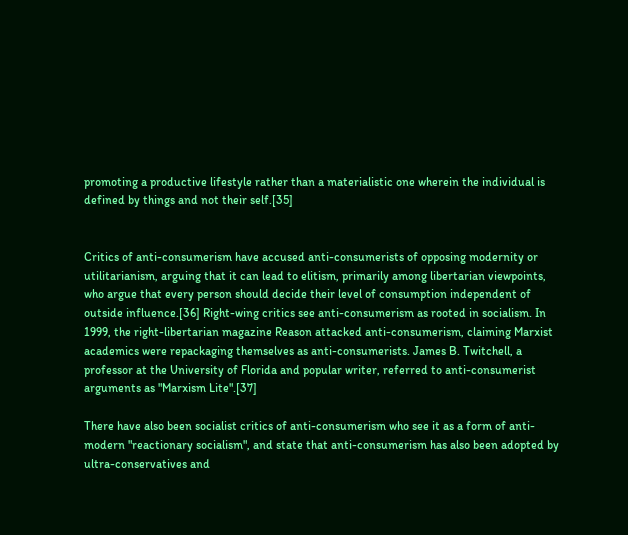promoting a productive lifestyle rather than a materialistic one wherein the individual is defined by things and not their self.[35]


Critics of anti-consumerism have accused anti-consumerists of opposing modernity or utilitarianism, arguing that it can lead to elitism, primarily among libertarian viewpoints, who argue that every person should decide their level of consumption independent of outside influence.[36] Right-wing critics see anti-consumerism as rooted in socialism. In 1999, the right-libertarian magazine Reason attacked anti-consumerism, claiming Marxist academics were repackaging themselves as anti-consumerists. James B. Twitchell, a professor at the University of Florida and popular writer, referred to anti-consumerist arguments as "Marxism Lite".[37]

There have also been socialist critics of anti-consumerism who see it as a form of anti-modern "reactionary socialism", and state that anti-consumerism has also been adopted by ultra-conservatives and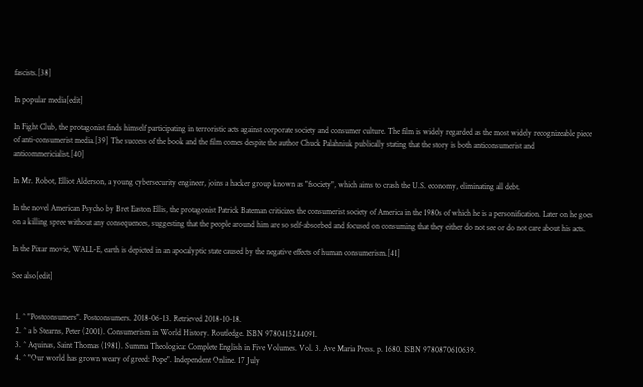fascists.[38]

In popular media[edit]

In Fight Club, the protagonist finds himself participating in terroristic acts against corporate society and consumer culture. The film is widely regarded as the most widely recognizeable piece of anti-consumerist media.[39] The success of the book and the film comes despite the author Chuck Palahniuk publically stating that the story is both anticonsumerist and anticommericialist.[40]

In Mr. Robot, Elliot Alderson, a young cybersecurity engineer, joins a hacker group known as "fsociety", which aims to crash the U.S. economy, eliminating all debt.

In the novel American Psycho by Bret Easton Ellis, the protagonist Patrick Bateman criticizes the consumerist society of America in the 1980s of which he is a personification. Later on he goes on a killing spree without any consequences, suggesting that the people around him are so self-absorbed and focused on consuming that they either do not see or do not care about his acts.

In the Pixar movie, WALL-E, earth is depicted in an apocalyptic state caused by the negative effects of human consumerism.[41]

See also[edit]


  1. ^ "Postconsumers". Postconsumers. 2018-06-13. Retrieved 2018-10-18.
  2. ^ a b Stearns, Peter (2001). Consumerism in World History. Routledge. ISBN 9780415244091.
  3. ^ Aquinas, Saint Thomas (1981). Summa Theologica: Complete English in Five Volumes. Vol. 3. Ave Maria Press. p. 1680. ISBN 9780870610639.
  4. ^ "Our world has grown weary of greed: Pope". Independent Online. 17 July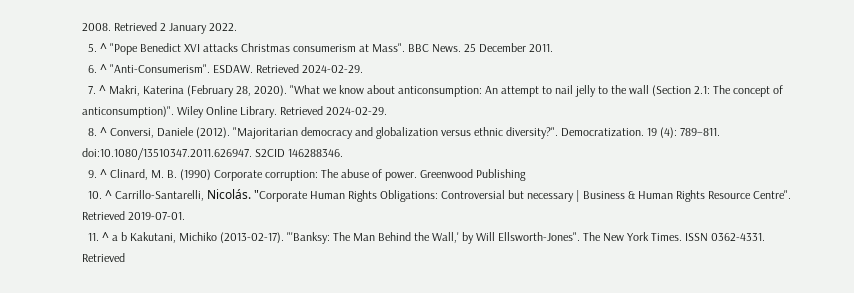2008. Retrieved 2 January 2022.
  5. ^ "Pope Benedict XVI attacks Christmas consumerism at Mass". BBC News. 25 December 2011.
  6. ^ "Anti-Consumerism". ESDAW. Retrieved 2024-02-29.
  7. ^ Makri, Katerina (February 28, 2020). "What we know about anticonsumption: An attempt to nail jelly to the wall (Section 2.1: The concept of anticonsumption)". Wiley Online Library. Retrieved 2024-02-29.
  8. ^ Conversi, Daniele (2012). "Majoritarian democracy and globalization versus ethnic diversity?". Democratization. 19 (4): 789–811. doi:10.1080/13510347.2011.626947. S2CID 146288346.
  9. ^ Clinard, M. B. (1990) Corporate corruption: The abuse of power. Greenwood Publishing
  10. ^ Carrillo-Santarelli, Nicolás. "Corporate Human Rights Obligations: Controversial but necessary | Business & Human Rights Resource Centre". Retrieved 2019-07-01.
  11. ^ a b Kakutani, Michiko (2013-02-17). "'Banksy: The Man Behind the Wall,' by Will Ellsworth-Jones". The New York Times. ISSN 0362-4331. Retrieved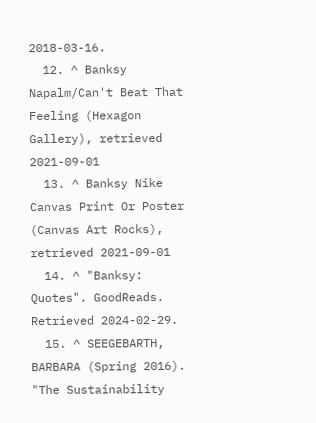2018-03-16.
  12. ^ Banksy Napalm/Can't Beat That Feeling (Hexagon Gallery), retrieved 2021-09-01
  13. ^ Banksy Nike Canvas Print Or Poster (Canvas Art Rocks), retrieved 2021-09-01
  14. ^ "Banksy: Quotes". GoodReads. Retrieved 2024-02-29.
  15. ^ SEEGEBARTH, BARBARA (Spring 2016). "The Sustainability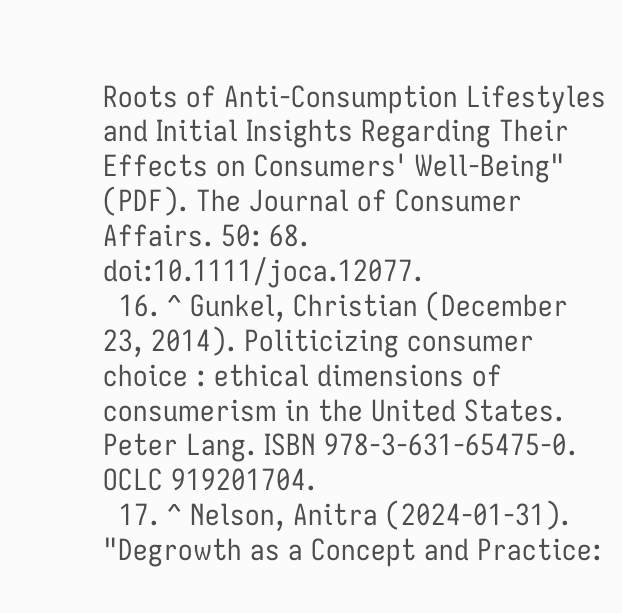Roots of Anti-Consumption Lifestyles and Initial Insights Regarding Their Effects on Consumers' Well-Being" (PDF). The Journal of Consumer Affairs. 50: 68. doi:10.1111/joca.12077.
  16. ^ Gunkel, Christian (December 23, 2014). Politicizing consumer choice : ethical dimensions of consumerism in the United States. Peter Lang. ISBN 978-3-631-65475-0. OCLC 919201704.
  17. ^ Nelson, Anitra (2024-01-31). "Degrowth as a Concept and Practice: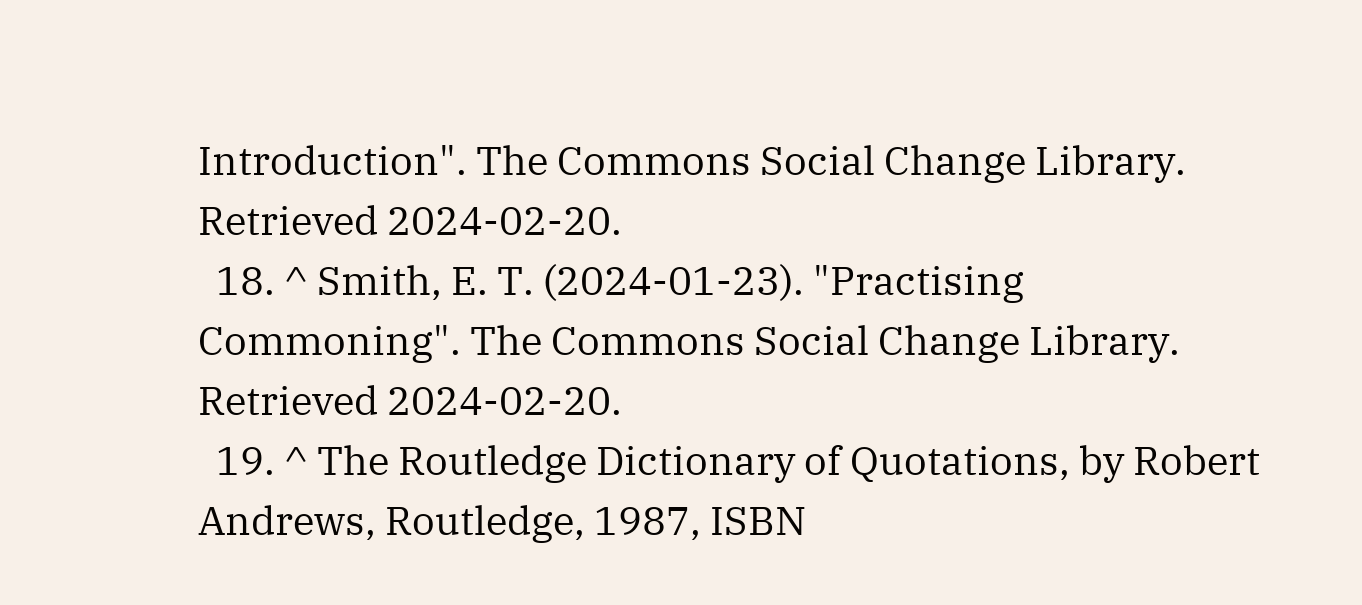Introduction". The Commons Social Change Library. Retrieved 2024-02-20.
  18. ^ Smith, E. T. (2024-01-23). "Practising Commoning". The Commons Social Change Library. Retrieved 2024-02-20.
  19. ^ The Routledge Dictionary of Quotations, by Robert Andrews, Routledge, 1987, ISBN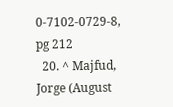0-7102-0729-8, pg 212
  20. ^ Majfud, Jorge (August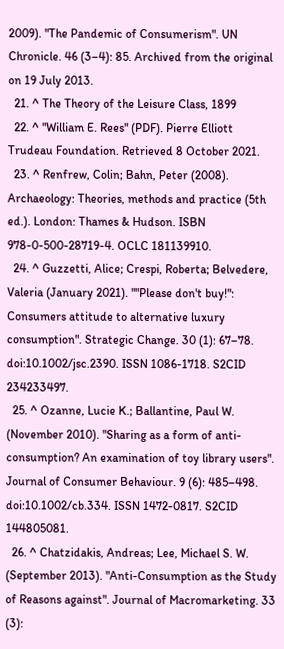2009). "The Pandemic of Consumerism". UN Chronicle. 46 (3–4): 85. Archived from the original on 19 July 2013.
  21. ^ The Theory of the Leisure Class, 1899
  22. ^ "William E. Rees" (PDF). Pierre Elliott Trudeau Foundation. Retrieved 8 October 2021.
  23. ^ Renfrew, Colin; Bahn, Peter (2008). Archaeology: Theories, methods and practice (5th ed.). London: Thames & Hudson. ISBN 978-0-500-28719-4. OCLC 181139910.
  24. ^ Guzzetti, Alice; Crespi, Roberta; Belvedere, Valeria (January 2021). ""Please don't buy!": Consumers attitude to alternative luxury consumption". Strategic Change. 30 (1): 67–78. doi:10.1002/jsc.2390. ISSN 1086-1718. S2CID 234233497.
  25. ^ Ozanne, Lucie K.; Ballantine, Paul W. (November 2010). "Sharing as a form of anti-consumption? An examination of toy library users". Journal of Consumer Behaviour. 9 (6): 485–498. doi:10.1002/cb.334. ISSN 1472-0817. S2CID 144805081.
  26. ^ Chatzidakis, Andreas; Lee, Michael S. W. (September 2013). "Anti-Consumption as the Study of Reasons against". Journal of Macromarketing. 33 (3):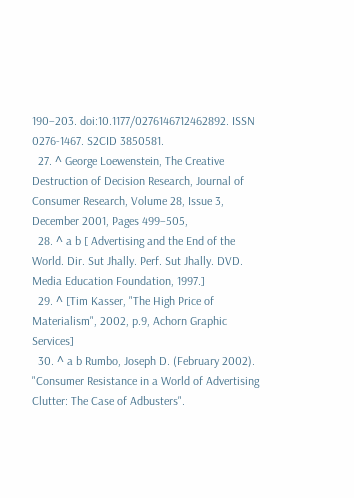190–203. doi:10.1177/0276146712462892. ISSN 0276-1467. S2CID 3850581.
  27. ^ George Loewenstein, The Creative Destruction of Decision Research, Journal of Consumer Research, Volume 28, Issue 3, December 2001, Pages 499–505,
  28. ^ a b [ Advertising and the End of the World. Dir. Sut Jhally. Perf. Sut Jhally. DVD. Media Education Foundation, 1997.]
  29. ^ [Tim Kasser, "The High Price of Materialism", 2002, p.9, Achorn Graphic Services]
  30. ^ a b Rumbo, Joseph D. (February 2002). "Consumer Resistance in a World of Advertising Clutter: The Case of Adbusters".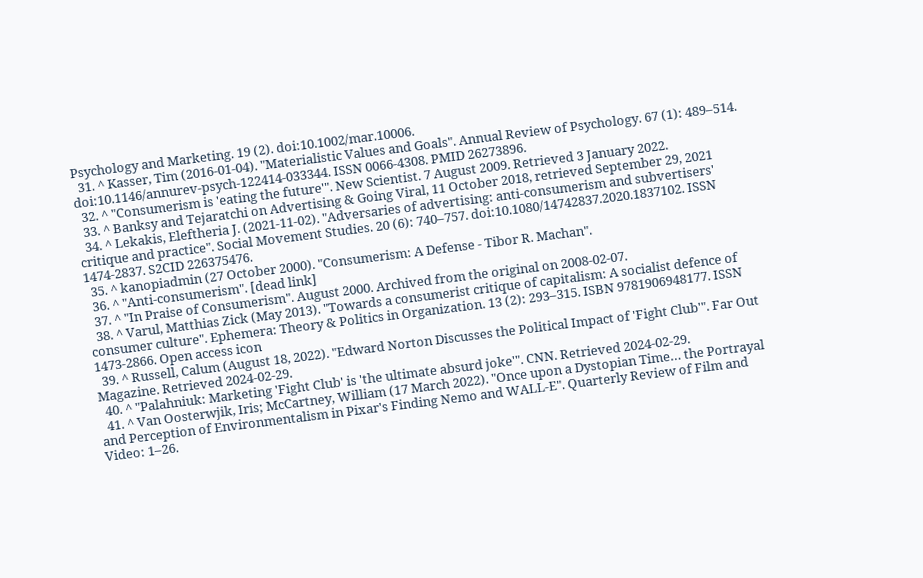Psychology and Marketing. 19 (2). doi:10.1002/mar.10006.
  31. ^ Kasser, Tim (2016-01-04). "Materialistic Values and Goals". Annual Review of Psychology. 67 (1): 489–514. doi:10.1146/annurev-psych-122414-033344. ISSN 0066-4308. PMID 26273896.
  32. ^ "Consumerism is 'eating the future'". New Scientist. 7 August 2009. Retrieved 3 January 2022.
  33. ^ Banksy and Tejaratchi on Advertising & Going Viral, 11 October 2018, retrieved September 29, 2021
  34. ^ Lekakis, Eleftheria J. (2021-11-02). "Adversaries of advertising: anti-consumerism and subvertisers' critique and practice". Social Movement Studies. 20 (6): 740–757. doi:10.1080/14742837.2020.1837102. ISSN 1474-2837. S2CID 226375476.
  35. ^ kanopiadmin (27 October 2000). "Consumerism: A Defense - Tibor R. Machan".
  36. ^ "Anti-consumerism". [dead link]
  37. ^ "In Praise of Consumerism". August 2000. Archived from the original on 2008-02-07.
  38. ^ Varul, Matthias Zick (May 2013). "Towards a consumerist critique of capitalism: A socialist defence of consumer culture". Ephemera: Theory & Politics in Organization. 13 (2): 293–315. ISBN 9781906948177. ISSN 1473-2866. Open access icon
  39. ^ Russell, Calum (August 18, 2022). "Edward Norton Discusses the Political Impact of 'Fight Club'". Far Out Magazine. Retrieved 2024-02-29.
  40. ^ "Palahniuk: Marketing 'Fight Club' is 'the ultimate absurd joke'". CNN. Retrieved 2024-02-29.
  41. ^ Van Oosterwjik, Iris; McCartney, William (17 March 2022). "Once upon a Dystopian Time… the Portrayal and Perception of Environmentalism in Pixar's Finding Nemo and WALL-E". Quarterly Review of Film and Video: 1–26.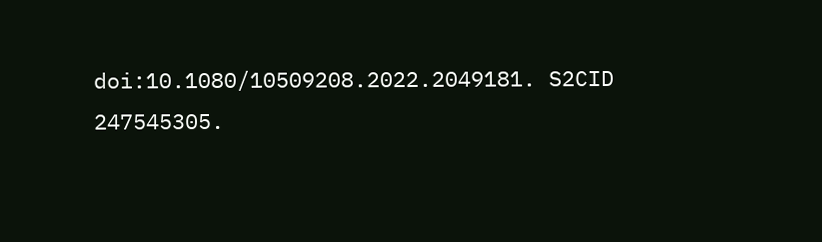doi:10.1080/10509208.2022.2049181. S2CID 247545305.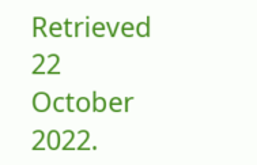Retrieved 22 October 2022.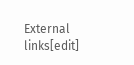External links[edit]